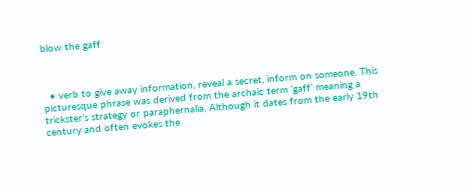blow the gaff



  • verb to give away information, reveal a secret, inform on someone. This picturesque phrase was derived from the archaic term ‘gaff’ meaning a trickster’s strategy or paraphernalia. Although it dates from the early 19th century and often evokes the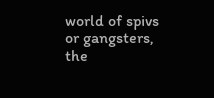world of spivs or gangsters, the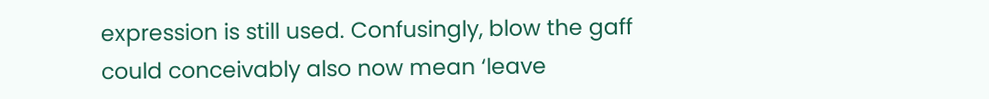expression is still used. Confusingly, blow the gaff could conceivably also now mean ‘leave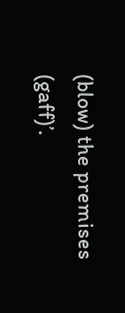(blow) the premises (gaff)’.